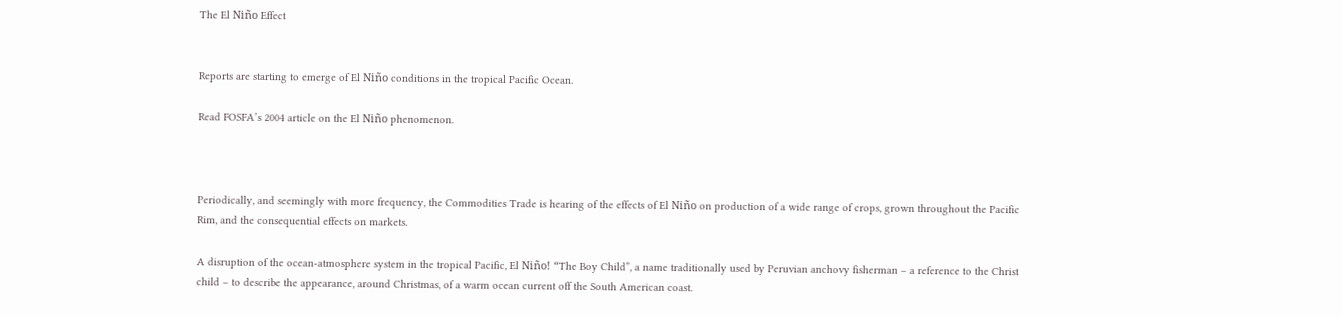The El Niño Effect


Reports are starting to emerge of El Niño conditions in the tropical Pacific Ocean.

Read FOSFA’s 2004 article on the El Niño phenomenon.



Periodically, and seemingly with more frequency, the Commodities Trade is hearing of the effects of El Niño on production of a wide range of crops, grown throughout the Pacific Rim, and the consequential effects on markets.

A disruption of the ocean-atmosphere system in the tropical Pacific, El Niño! “The Boy Child”, a name traditionally used by Peruvian anchovy fisherman – a reference to the Christ child – to describe the appearance, around Christmas, of a warm ocean current off the South American coast.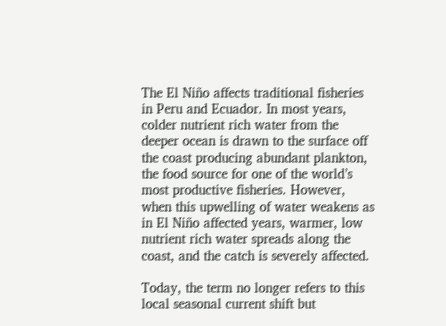The El Niño affects traditional fisheries in Peru and Ecuador. In most years, colder nutrient rich water from the deeper ocean is drawn to the surface off the coast producing abundant plankton, the food source for one of the world’s most productive fisheries. However, when this upwelling of water weakens as in El Niño affected years, warmer, low nutrient rich water spreads along the coast, and the catch is severely affected.

Today, the term no longer refers to this local seasonal current shift but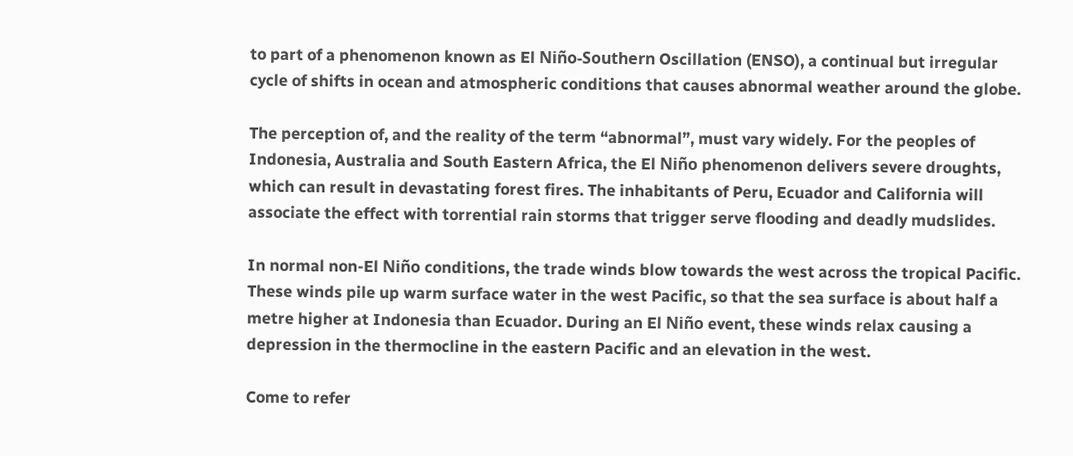to part of a phenomenon known as El Niño-Southern Oscillation (ENSO), a continual but irregular cycle of shifts in ocean and atmospheric conditions that causes abnormal weather around the globe.

The perception of, and the reality of the term “abnormal”, must vary widely. For the peoples of Indonesia, Australia and South Eastern Africa, the El Niño phenomenon delivers severe droughts, which can result in devastating forest fires. The inhabitants of Peru, Ecuador and California will associate the effect with torrential rain storms that trigger serve flooding and deadly mudslides.

In normal non-El Niño conditions, the trade winds blow towards the west across the tropical Pacific. These winds pile up warm surface water in the west Pacific, so that the sea surface is about half a metre higher at Indonesia than Ecuador. During an El Niño event, these winds relax causing a depression in the thermocline in the eastern Pacific and an elevation in the west.

Come to refer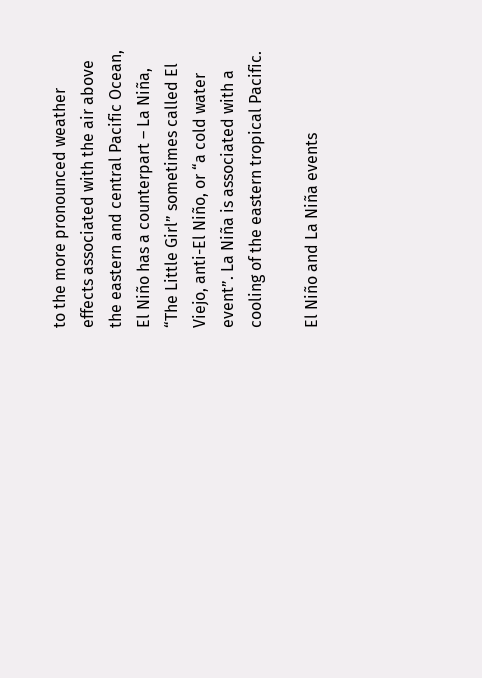to the more pronounced weather effects associated with the air above the eastern and central Pacific Ocean, El Niño has a counterpart – La Niña, “The Little Girl” sometimes called El Viejo, anti-El Niño, or “a cold water event”. La Niña is associated with a cooling of the eastern tropical Pacific.

El Niño and La Niña events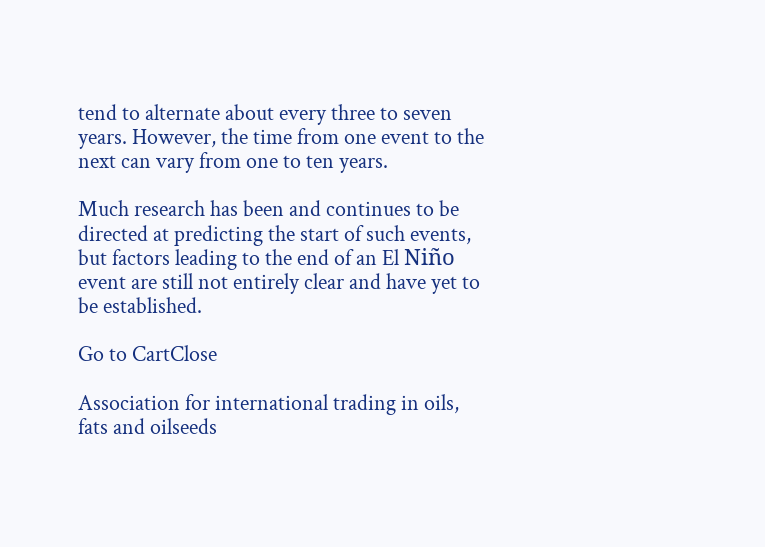tend to alternate about every three to seven years. However, the time from one event to the next can vary from one to ten years.

Much research has been and continues to be directed at predicting the start of such events, but factors leading to the end of an El Niño event are still not entirely clear and have yet to be established.

Go to CartClose

Association for international trading in oils, fats and oilseeds